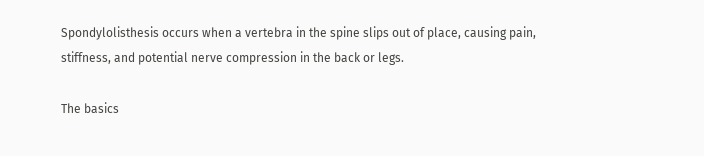Spondylolisthesis occurs when a vertebra in the spine slips out of place, causing pain, stiffness, and potential nerve compression in the back or legs.

The basics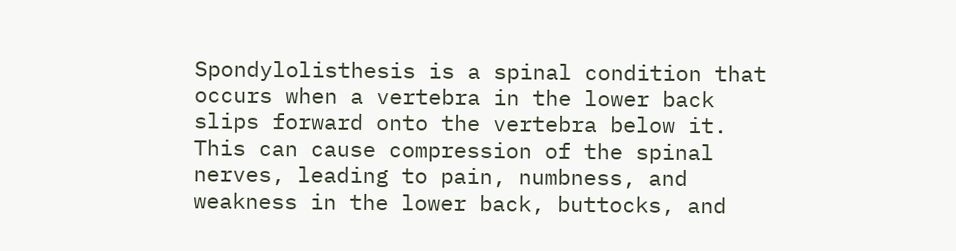Spondylolisthesis is a spinal condition that occurs when a vertebra in the lower back slips forward onto the vertebra below it. This can cause compression of the spinal nerves, leading to pain, numbness, and weakness in the lower back, buttocks, and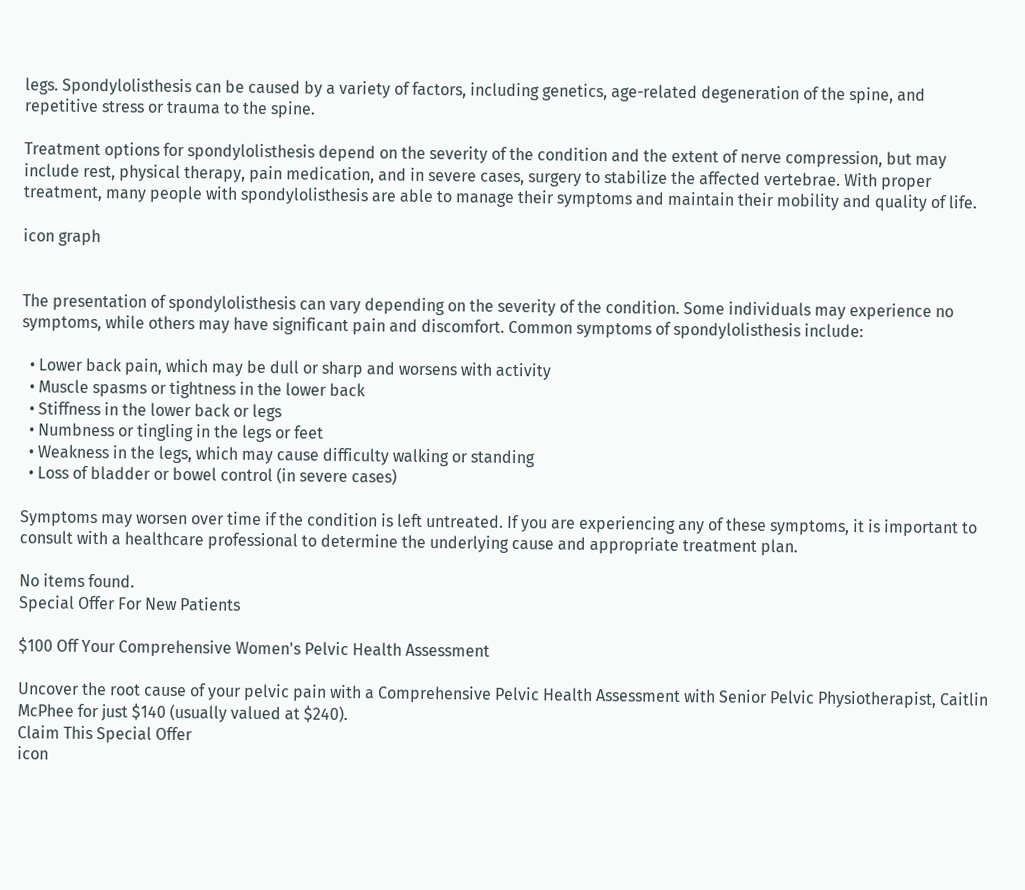legs. Spondylolisthesis can be caused by a variety of factors, including genetics, age-related degeneration of the spine, and repetitive stress or trauma to the spine.

Treatment options for spondylolisthesis depend on the severity of the condition and the extent of nerve compression, but may include rest, physical therapy, pain medication, and in severe cases, surgery to stabilize the affected vertebrae. With proper treatment, many people with spondylolisthesis are able to manage their symptoms and maintain their mobility and quality of life.

icon graph


The presentation of spondylolisthesis can vary depending on the severity of the condition. Some individuals may experience no symptoms, while others may have significant pain and discomfort. Common symptoms of spondylolisthesis include:

  • Lower back pain, which may be dull or sharp and worsens with activity
  • Muscle spasms or tightness in the lower back
  • Stiffness in the lower back or legs
  • Numbness or tingling in the legs or feet
  • Weakness in the legs, which may cause difficulty walking or standing
  • Loss of bladder or bowel control (in severe cases)

Symptoms may worsen over time if the condition is left untreated. If you are experiencing any of these symptoms, it is important to consult with a healthcare professional to determine the underlying cause and appropriate treatment plan.

No items found.
Special Offer For New Patients

$100 Off Your Comprehensive Women's Pelvic Health Assessment

Uncover the root cause of your pelvic pain with a Comprehensive Pelvic Health Assessment with Senior Pelvic Physiotherapist, Caitlin McPhee for just $140 (usually valued at $240).
Claim This Special Offer
icon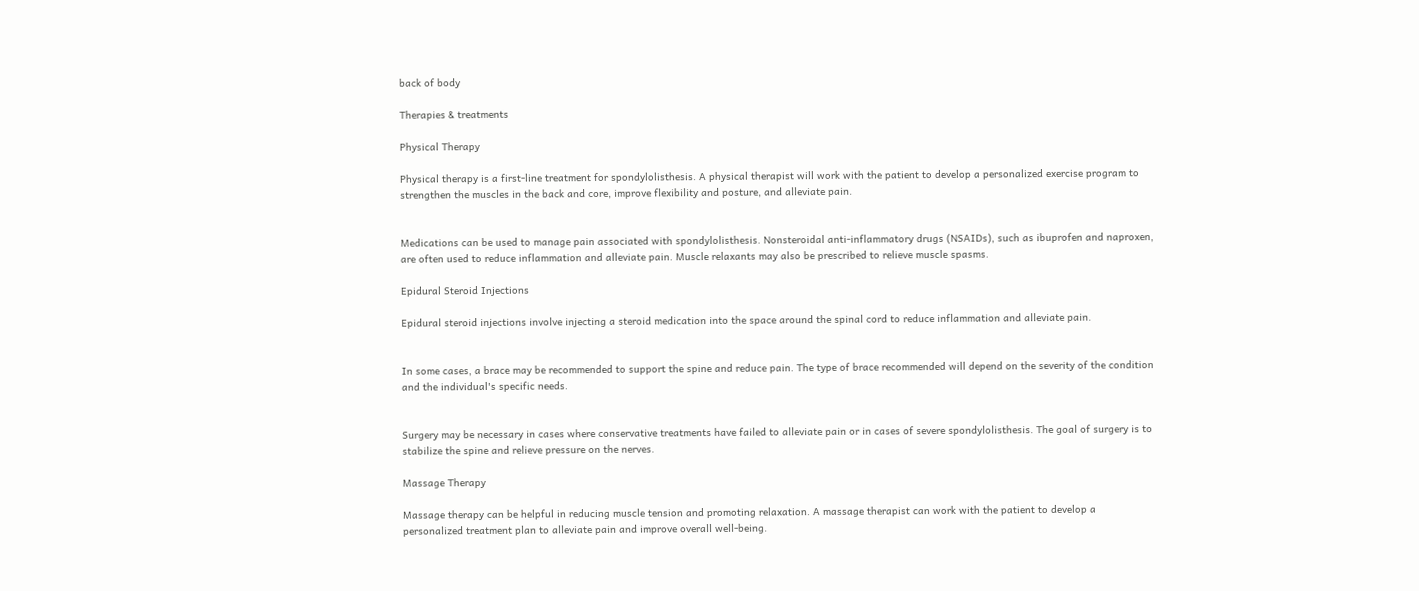back of body

Therapies & treatments

Physical Therapy

Physical therapy is a first-line treatment for spondylolisthesis. A physical therapist will work with the patient to develop a personalized exercise program to strengthen the muscles in the back and core, improve flexibility and posture, and alleviate pain.


Medications can be used to manage pain associated with spondylolisthesis. Nonsteroidal anti-inflammatory drugs (NSAIDs), such as ibuprofen and naproxen, are often used to reduce inflammation and alleviate pain. Muscle relaxants may also be prescribed to relieve muscle spasms.

Epidural Steroid Injections

Epidural steroid injections involve injecting a steroid medication into the space around the spinal cord to reduce inflammation and alleviate pain.


In some cases, a brace may be recommended to support the spine and reduce pain. The type of brace recommended will depend on the severity of the condition and the individual's specific needs.


Surgery may be necessary in cases where conservative treatments have failed to alleviate pain or in cases of severe spondylolisthesis. The goal of surgery is to stabilize the spine and relieve pressure on the nerves.

Massage Therapy

Massage therapy can be helpful in reducing muscle tension and promoting relaxation. A massage therapist can work with the patient to develop a personalized treatment plan to alleviate pain and improve overall well-being.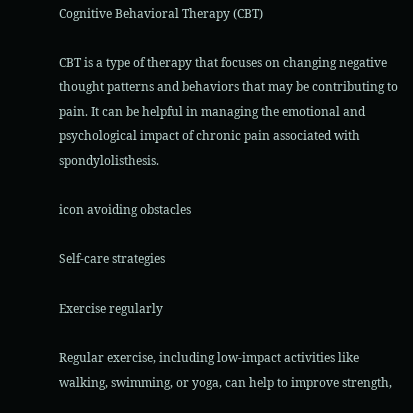Cognitive Behavioral Therapy (CBT)

CBT is a type of therapy that focuses on changing negative thought patterns and behaviors that may be contributing to pain. It can be helpful in managing the emotional and psychological impact of chronic pain associated with spondylolisthesis.

icon avoiding obstacles

Self-care strategies

Exercise regularly

Regular exercise, including low-impact activities like walking, swimming, or yoga, can help to improve strength,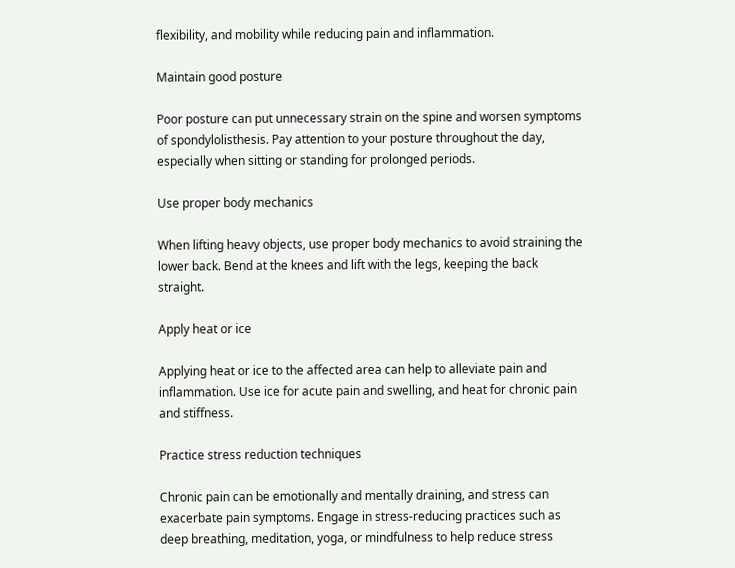flexibility, and mobility while reducing pain and inflammation.

Maintain good posture

Poor posture can put unnecessary strain on the spine and worsen symptoms of spondylolisthesis. Pay attention to your posture throughout the day, especially when sitting or standing for prolonged periods.

Use proper body mechanics

When lifting heavy objects, use proper body mechanics to avoid straining the lower back. Bend at the knees and lift with the legs, keeping the back straight.

Apply heat or ice

Applying heat or ice to the affected area can help to alleviate pain and inflammation. Use ice for acute pain and swelling, and heat for chronic pain and stiffness.

Practice stress reduction techniques

Chronic pain can be emotionally and mentally draining, and stress can exacerbate pain symptoms. Engage in stress-reducing practices such as deep breathing, meditation, yoga, or mindfulness to help reduce stress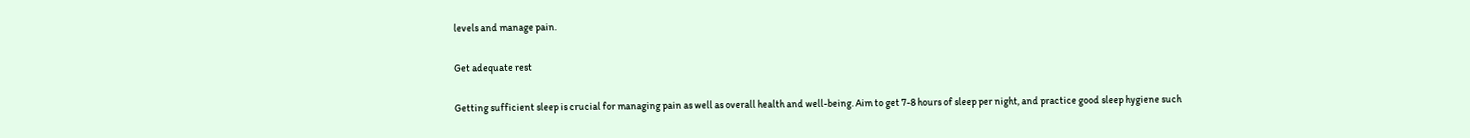levels and manage pain.

Get adequate rest

Getting sufficient sleep is crucial for managing pain as well as overall health and well-being. Aim to get 7-8 hours of sleep per night, and practice good sleep hygiene such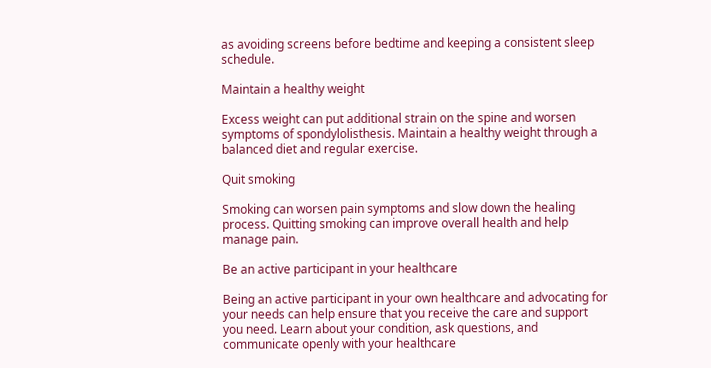as avoiding screens before bedtime and keeping a consistent sleep schedule.

Maintain a healthy weight

Excess weight can put additional strain on the spine and worsen symptoms of spondylolisthesis. Maintain a healthy weight through a balanced diet and regular exercise.

Quit smoking

Smoking can worsen pain symptoms and slow down the healing process. Quitting smoking can improve overall health and help manage pain.

Be an active participant in your healthcare

Being an active participant in your own healthcare and advocating for your needs can help ensure that you receive the care and support you need. Learn about your condition, ask questions, and communicate openly with your healthcare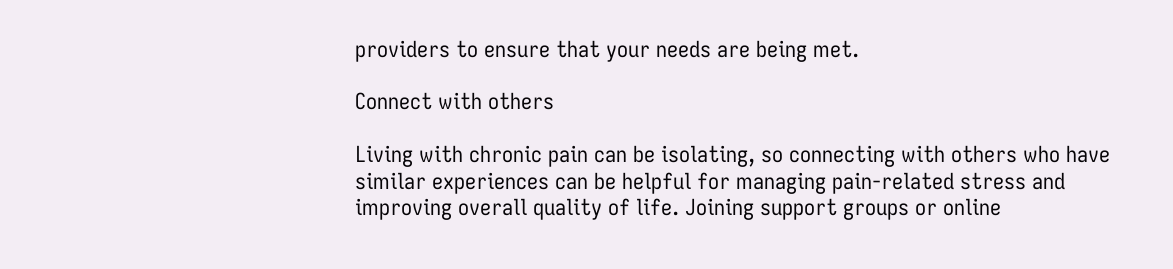providers to ensure that your needs are being met.

Connect with others

Living with chronic pain can be isolating, so connecting with others who have similar experiences can be helpful for managing pain-related stress and improving overall quality of life. Joining support groups or online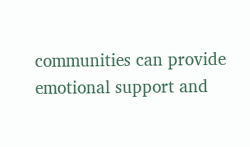communities can provide emotional support and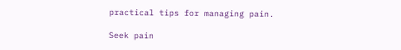practical tips for managing pain.

Seek pain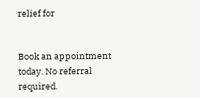relief for


Book an appointment today. No referral required.